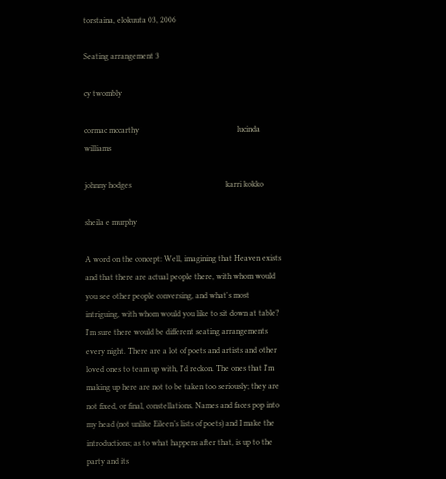torstaina, elokuuta 03, 2006

Seating arrangement 3

cy twombly

cormac mccarthy                                                 lucinda williams

johnny hodges                                               karri kokko

sheila e murphy

A word on the concept: Well, imagining that Heaven exists and that there are actual people there, with whom would you see other people conversing, and what's most intriguing, with whom would you like to sit down at table? I'm sure there would be different seating arrangements every night. There are a lot of poets and artists and other loved ones to team up with, I'd reckon. The ones that I'm making up here are not to be taken too seriously; they are not fixed, or final, constellations. Names and faces pop into my head (not unlike Eileen’s lists of poets) and I make the introductions; as to what happens after that, is up to the party and its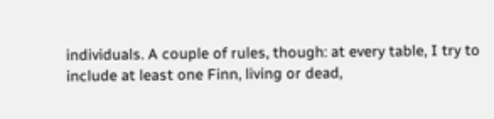individuals. A couple of rules, though: at every table, I try to include at least one Finn, living or dead,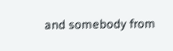and somebody from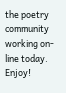the poetry community working on-line today. Enjoy!